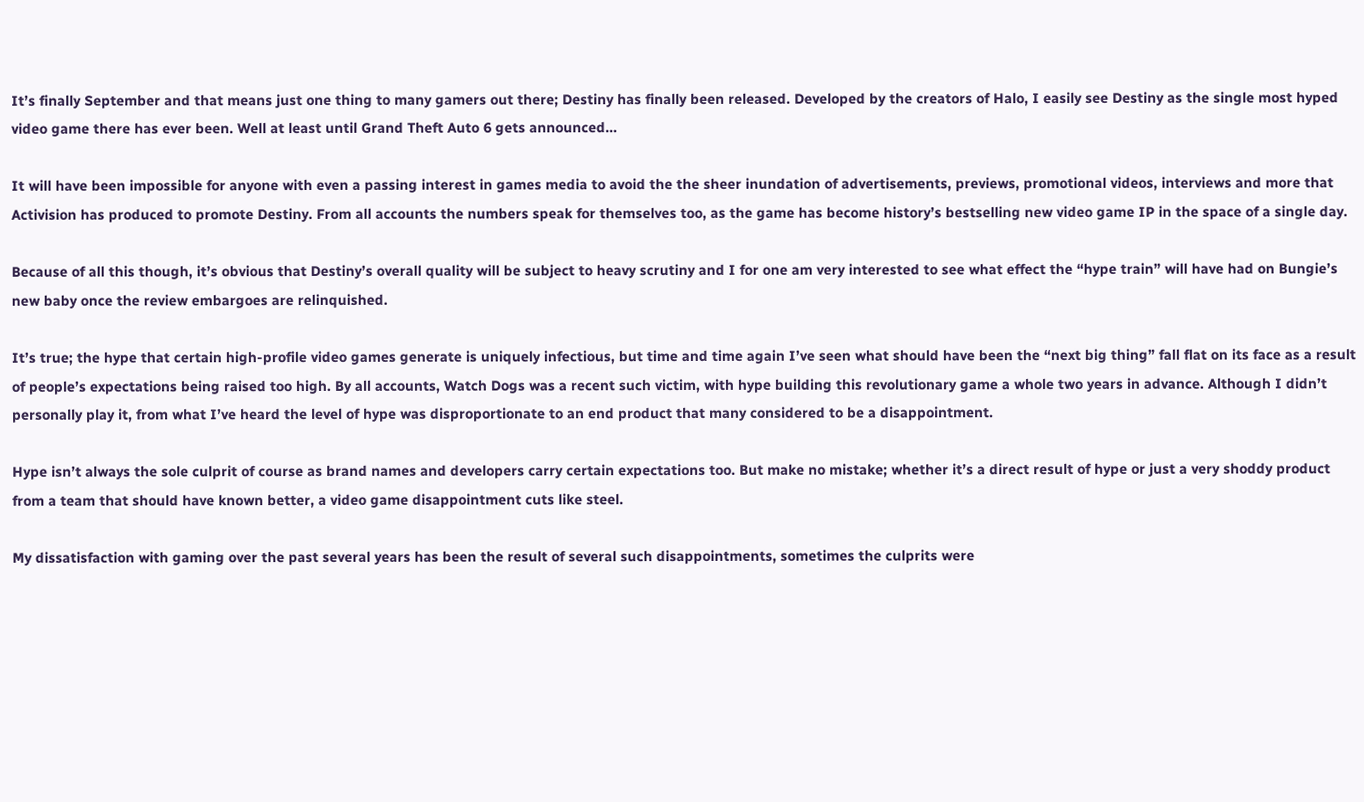It’s finally September and that means just one thing to many gamers out there; Destiny has finally been released. Developed by the creators of Halo, I easily see Destiny as the single most hyped video game there has ever been. Well at least until Grand Theft Auto 6 gets announced…

It will have been impossible for anyone with even a passing interest in games media to avoid the the sheer inundation of advertisements, previews, promotional videos, interviews and more that Activision has produced to promote Destiny. From all accounts the numbers speak for themselves too, as the game has become history’s bestselling new video game IP in the space of a single day.

Because of all this though, it’s obvious that Destiny’s overall quality will be subject to heavy scrutiny and I for one am very interested to see what effect the “hype train” will have had on Bungie’s new baby once the review embargoes are relinquished.

It’s true; the hype that certain high-profile video games generate is uniquely infectious, but time and time again I’ve seen what should have been the “next big thing” fall flat on its face as a result of people’s expectations being raised too high. By all accounts, Watch Dogs was a recent such victim, with hype building this revolutionary game a whole two years in advance. Although I didn’t personally play it, from what I’ve heard the level of hype was disproportionate to an end product that many considered to be a disappointment.

Hype isn’t always the sole culprit of course as brand names and developers carry certain expectations too. But make no mistake; whether it’s a direct result of hype or just a very shoddy product from a team that should have known better, a video game disappointment cuts like steel.

My dissatisfaction with gaming over the past several years has been the result of several such disappointments, sometimes the culprits were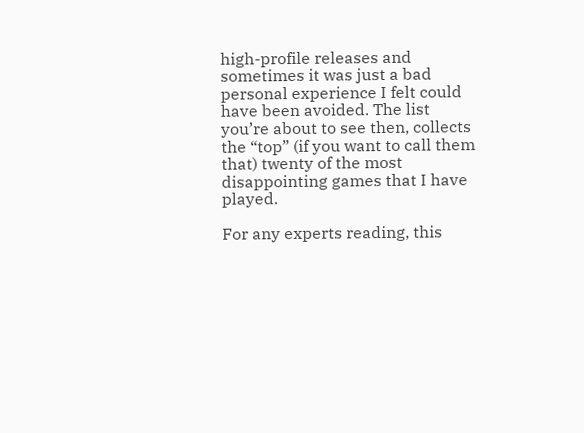high-profile releases and sometimes it was just a bad personal experience I felt could have been avoided. The list you’re about to see then, collects the “top” (if you want to call them that) twenty of the most disappointing games that I have played.

For any experts reading, this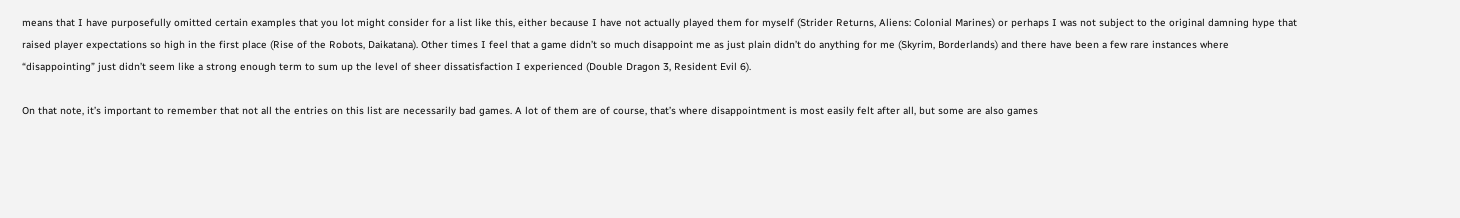means that I have purposefully omitted certain examples that you lot might consider for a list like this, either because I have not actually played them for myself (Strider Returns, Aliens: Colonial Marines) or perhaps I was not subject to the original damning hype that raised player expectations so high in the first place (Rise of the Robots, Daikatana). Other times I feel that a game didn’t so much disappoint me as just plain didn’t do anything for me (Skyrim, Borderlands) and there have been a few rare instances where “disappointing” just didn’t seem like a strong enough term to sum up the level of sheer dissatisfaction I experienced (Double Dragon 3, Resident Evil 6).

On that note, it’s important to remember that not all the entries on this list are necessarily bad games. A lot of them are of course, that’s where disappointment is most easily felt after all, but some are also games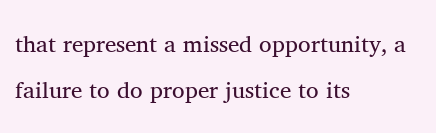that represent a missed opportunity, a failure to do proper justice to its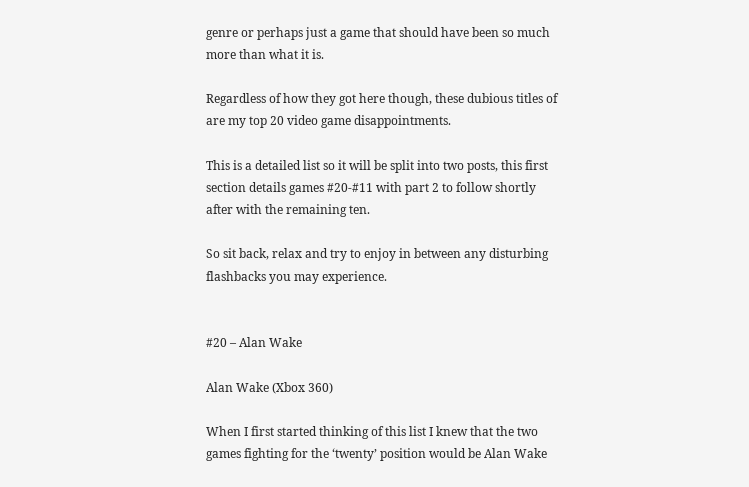genre or perhaps just a game that should have been so much more than what it is.

Regardless of how they got here though, these dubious titles of are my top 20 video game disappointments.

This is a detailed list so it will be split into two posts, this first section details games #20-#11 with part 2 to follow shortly after with the remaining ten.

So sit back, relax and try to enjoy in between any disturbing flashbacks you may experience.


#20 – Alan Wake

Alan Wake (Xbox 360)

When I first started thinking of this list I knew that the two games fighting for the ‘twenty’ position would be Alan Wake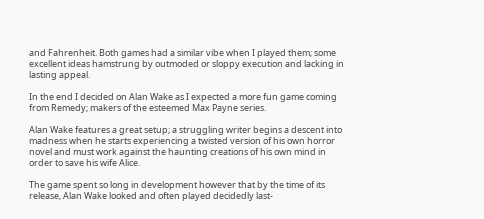and Fahrenheit. Both games had a similar vibe when I played them; some excellent ideas hamstrung by outmoded or sloppy execution and lacking in lasting appeal.

In the end I decided on Alan Wake as I expected a more fun game coming from Remedy; makers of the esteemed Max Payne series.

Alan Wake features a great setup; a struggling writer begins a descent into madness when he starts experiencing a twisted version of his own horror novel and must work against the haunting creations of his own mind in order to save his wife Alice.

The game spent so long in development however that by the time of its release, Alan Wake looked and often played decidedly last-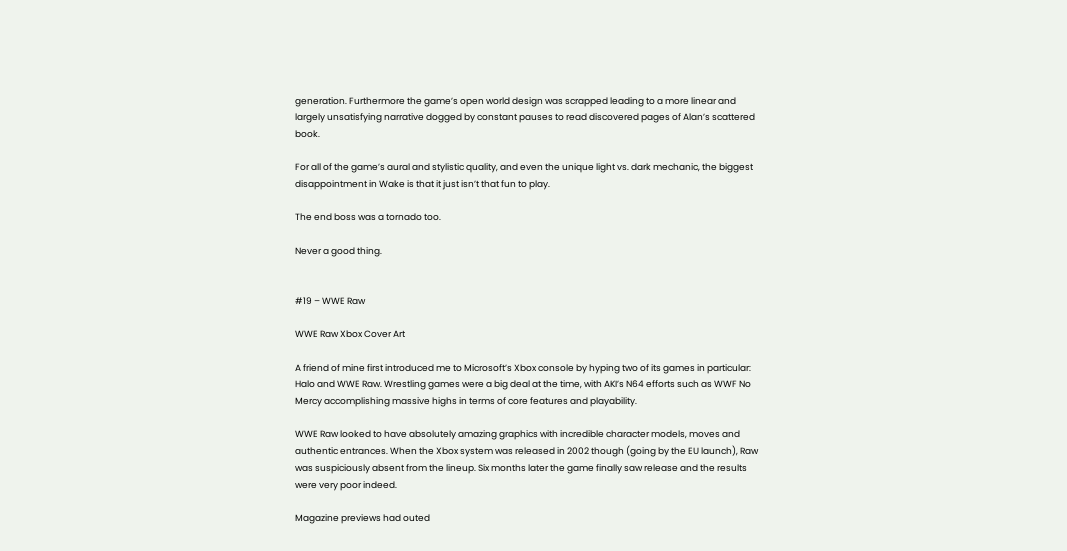generation. Furthermore the game’s open world design was scrapped leading to a more linear and largely unsatisfying narrative dogged by constant pauses to read discovered pages of Alan’s scattered book.

For all of the game’s aural and stylistic quality, and even the unique light vs. dark mechanic, the biggest disappointment in Wake is that it just isn’t that fun to play.

The end boss was a tornado too.

Never a good thing.


#19 – WWE Raw

WWE Raw Xbox Cover Art

A friend of mine first introduced me to Microsoft’s Xbox console by hyping two of its games in particular: Halo and WWE Raw. Wrestling games were a big deal at the time, with AKI’s N64 efforts such as WWF No Mercy accomplishing massive highs in terms of core features and playability.

WWE Raw looked to have absolutely amazing graphics with incredible character models, moves and authentic entrances. When the Xbox system was released in 2002 though (going by the EU launch), Raw was suspiciously absent from the lineup. Six months later the game finally saw release and the results were very poor indeed.

Magazine previews had outed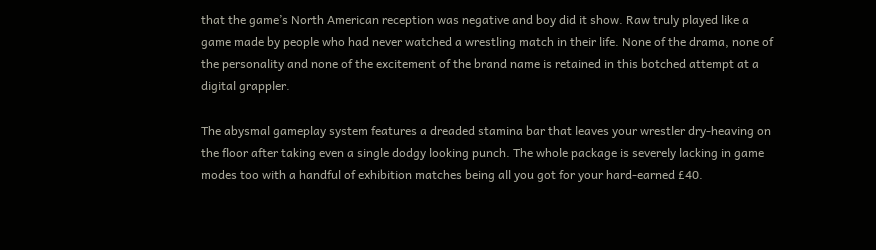that the game’s North American reception was negative and boy did it show. Raw truly played like a game made by people who had never watched a wrestling match in their life. None of the drama, none of the personality and none of the excitement of the brand name is retained in this botched attempt at a digital grappler.

The abysmal gameplay system features a dreaded stamina bar that leaves your wrestler dry-heaving on the floor after taking even a single dodgy looking punch. The whole package is severely lacking in game modes too with a handful of exhibition matches being all you got for your hard-earned £40.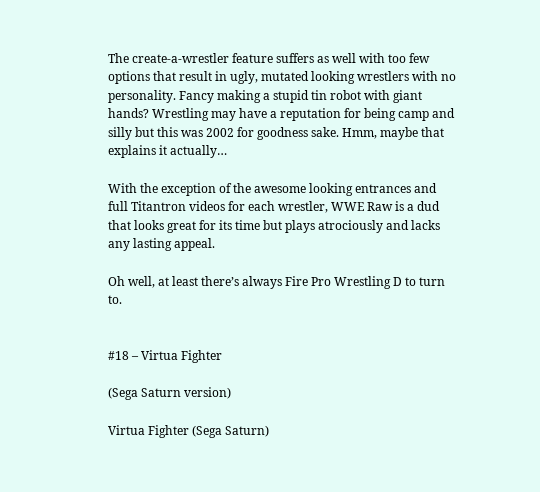The create-a-wrestler feature suffers as well with too few options that result in ugly, mutated looking wrestlers with no personality. Fancy making a stupid tin robot with giant hands? Wrestling may have a reputation for being camp and silly but this was 2002 for goodness sake. Hmm, maybe that explains it actually…

With the exception of the awesome looking entrances and full Titantron videos for each wrestler, WWE Raw is a dud that looks great for its time but plays atrociously and lacks any lasting appeal.

Oh well, at least there’s always Fire Pro Wrestling D to turn to.


#18 – Virtua Fighter

(Sega Saturn version)

Virtua Fighter (Sega Saturn)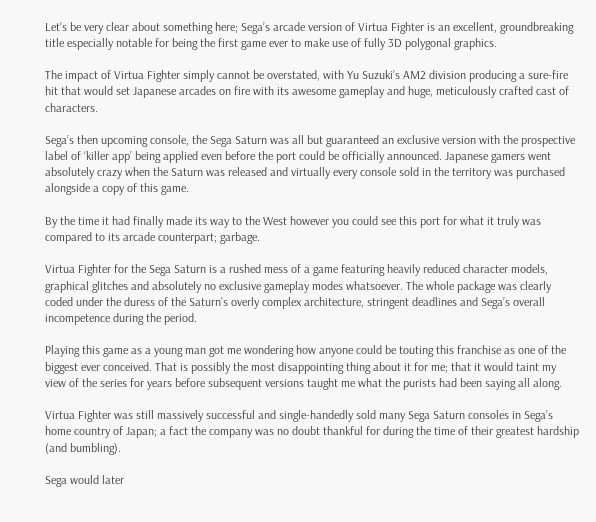Let’s be very clear about something here; Sega’s arcade version of Virtua Fighter is an excellent, groundbreaking title especially notable for being the first game ever to make use of fully 3D polygonal graphics.

The impact of Virtua Fighter simply cannot be overstated, with Yu Suzuki’s AM2 division producing a sure-fire hit that would set Japanese arcades on fire with its awesome gameplay and huge, meticulously crafted cast of characters.

Sega’s then upcoming console, the Sega Saturn was all but guaranteed an exclusive version with the prospective label of ‘killer app’ being applied even before the port could be officially announced. Japanese gamers went absolutely crazy when the Saturn was released and virtually every console sold in the territory was purchased alongside a copy of this game.

By the time it had finally made its way to the West however you could see this port for what it truly was compared to its arcade counterpart; garbage.

Virtua Fighter for the Sega Saturn is a rushed mess of a game featuring heavily reduced character models, graphical glitches and absolutely no exclusive gameplay modes whatsoever. The whole package was clearly coded under the duress of the Saturn’s overly complex architecture, stringent deadlines and Sega’s overall incompetence during the period.

Playing this game as a young man got me wondering how anyone could be touting this franchise as one of the biggest ever conceived. That is possibly the most disappointing thing about it for me; that it would taint my view of the series for years before subsequent versions taught me what the purists had been saying all along.

Virtua Fighter was still massively successful and single-handedly sold many Sega Saturn consoles in Sega’s home country of Japan; a fact the company was no doubt thankful for during the time of their greatest hardship (and bumbling).

Sega would later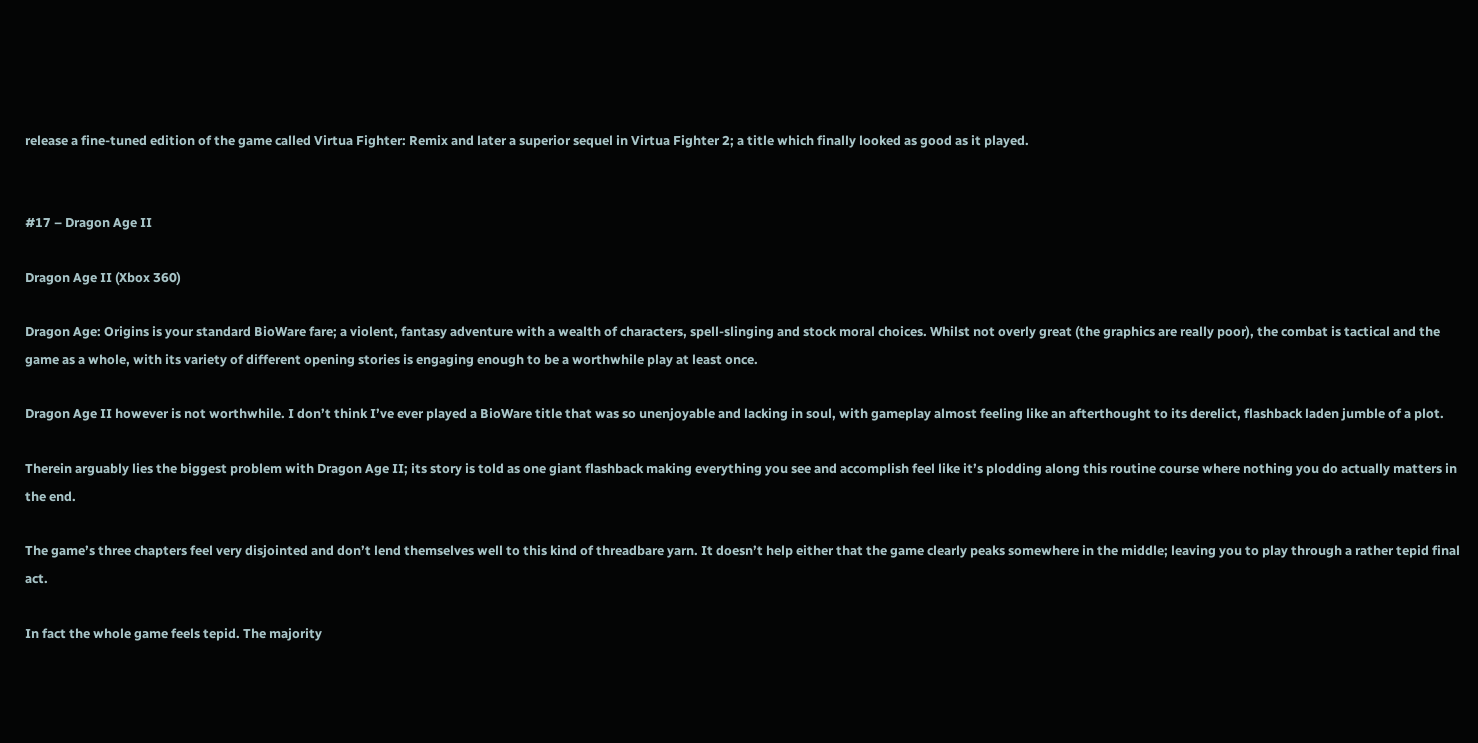release a fine-tuned edition of the game called Virtua Fighter: Remix and later a superior sequel in Virtua Fighter 2; a title which finally looked as good as it played.


#17 – Dragon Age II

Dragon Age II (Xbox 360)

Dragon Age: Origins is your standard BioWare fare; a violent, fantasy adventure with a wealth of characters, spell-slinging and stock moral choices. Whilst not overly great (the graphics are really poor), the combat is tactical and the game as a whole, with its variety of different opening stories is engaging enough to be a worthwhile play at least once.

Dragon Age II however is not worthwhile. I don’t think I’ve ever played a BioWare title that was so unenjoyable and lacking in soul, with gameplay almost feeling like an afterthought to its derelict, flashback laden jumble of a plot.

Therein arguably lies the biggest problem with Dragon Age II; its story is told as one giant flashback making everything you see and accomplish feel like it’s plodding along this routine course where nothing you do actually matters in the end.

The game’s three chapters feel very disjointed and don’t lend themselves well to this kind of threadbare yarn. It doesn’t help either that the game clearly peaks somewhere in the middle; leaving you to play through a rather tepid final act.

In fact the whole game feels tepid. The majority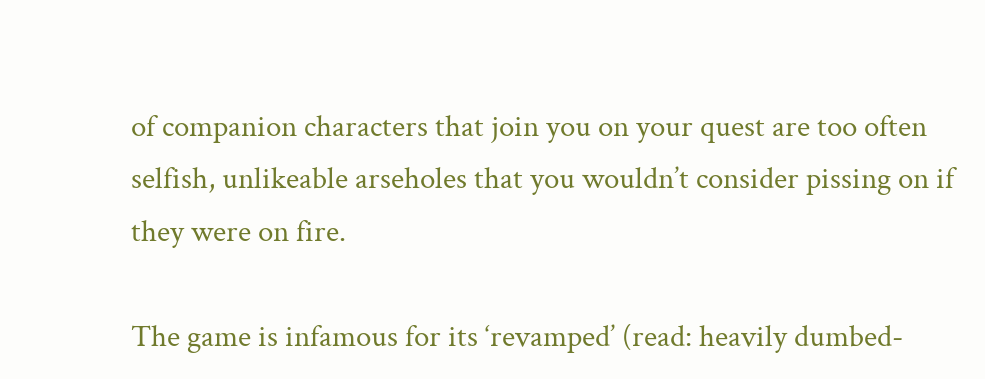of companion characters that join you on your quest are too often selfish, unlikeable arseholes that you wouldn’t consider pissing on if they were on fire.

The game is infamous for its ‘revamped’ (read: heavily dumbed-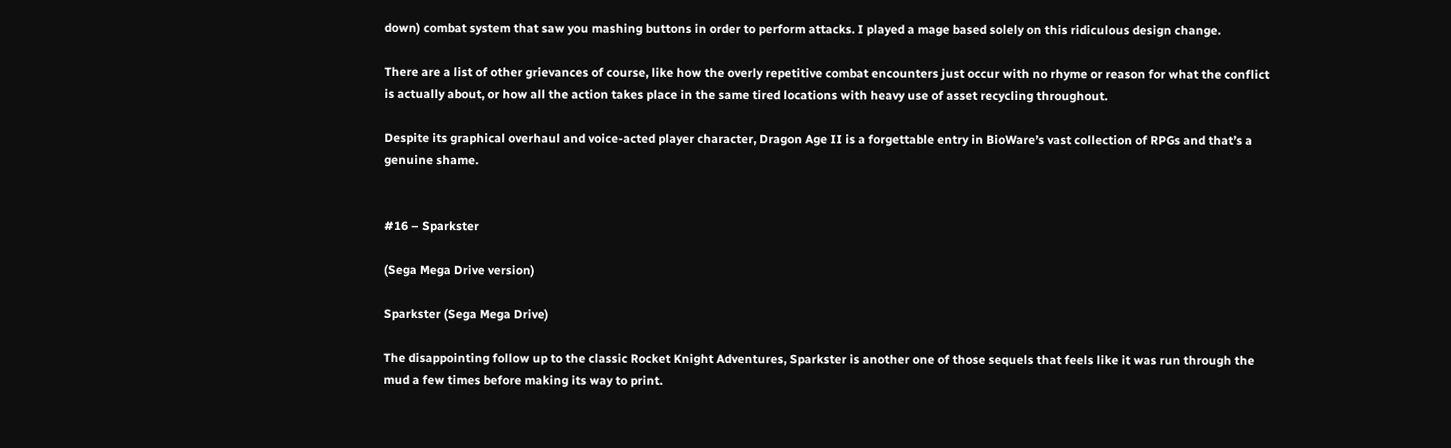down) combat system that saw you mashing buttons in order to perform attacks. I played a mage based solely on this ridiculous design change.

There are a list of other grievances of course, like how the overly repetitive combat encounters just occur with no rhyme or reason for what the conflict is actually about, or how all the action takes place in the same tired locations with heavy use of asset recycling throughout.

Despite its graphical overhaul and voice-acted player character, Dragon Age II is a forgettable entry in BioWare’s vast collection of RPGs and that’s a genuine shame.


#16 – Sparkster

(Sega Mega Drive version)

Sparkster (Sega Mega Drive)

The disappointing follow up to the classic Rocket Knight Adventures, Sparkster is another one of those sequels that feels like it was run through the mud a few times before making its way to print.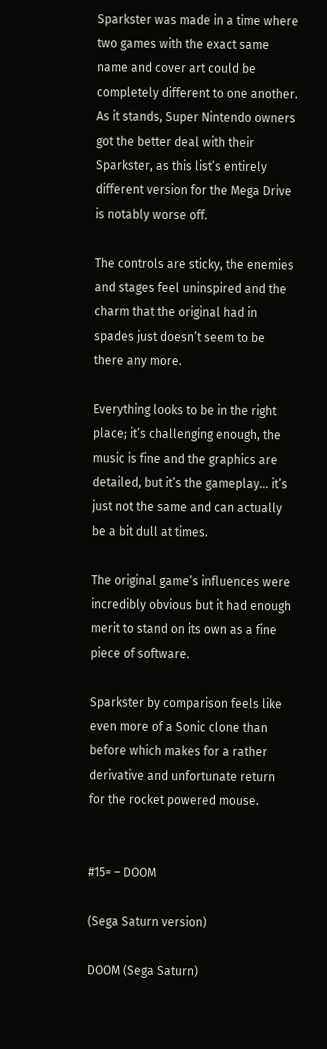Sparkster was made in a time where two games with the exact same name and cover art could be completely different to one another. As it stands, Super Nintendo owners got the better deal with their Sparkster, as this list’s entirely different version for the Mega Drive is notably worse off.

The controls are sticky, the enemies and stages feel uninspired and the charm that the original had in spades just doesn’t seem to be there any more.

Everything looks to be in the right place; it’s challenging enough, the music is fine and the graphics are detailed, but it’s the gameplay… it’s just not the same and can actually be a bit dull at times.

The original game’s influences were incredibly obvious but it had enough merit to stand on its own as a fine piece of software.

Sparkster by comparison feels like even more of a Sonic clone than before which makes for a rather derivative and unfortunate return for the rocket powered mouse.


#15= – DOOM

(Sega Saturn version)

DOOM (Sega Saturn)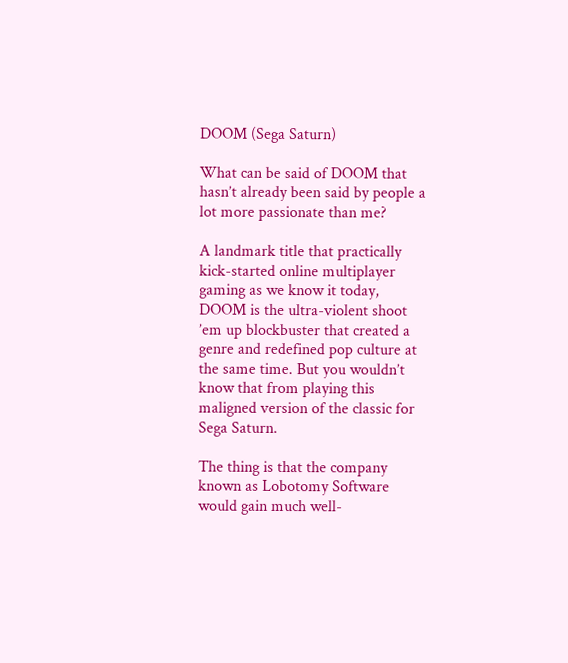DOOM (Sega Saturn)

What can be said of DOOM that hasn’t already been said by people a lot more passionate than me?

A landmark title that practically kick-started online multiplayer gaming as we know it today, DOOM is the ultra-violent shoot ’em up blockbuster that created a genre and redefined pop culture at the same time. But you wouldn’t know that from playing this maligned version of the classic for Sega Saturn.

The thing is that the company known as Lobotomy Software would gain much well-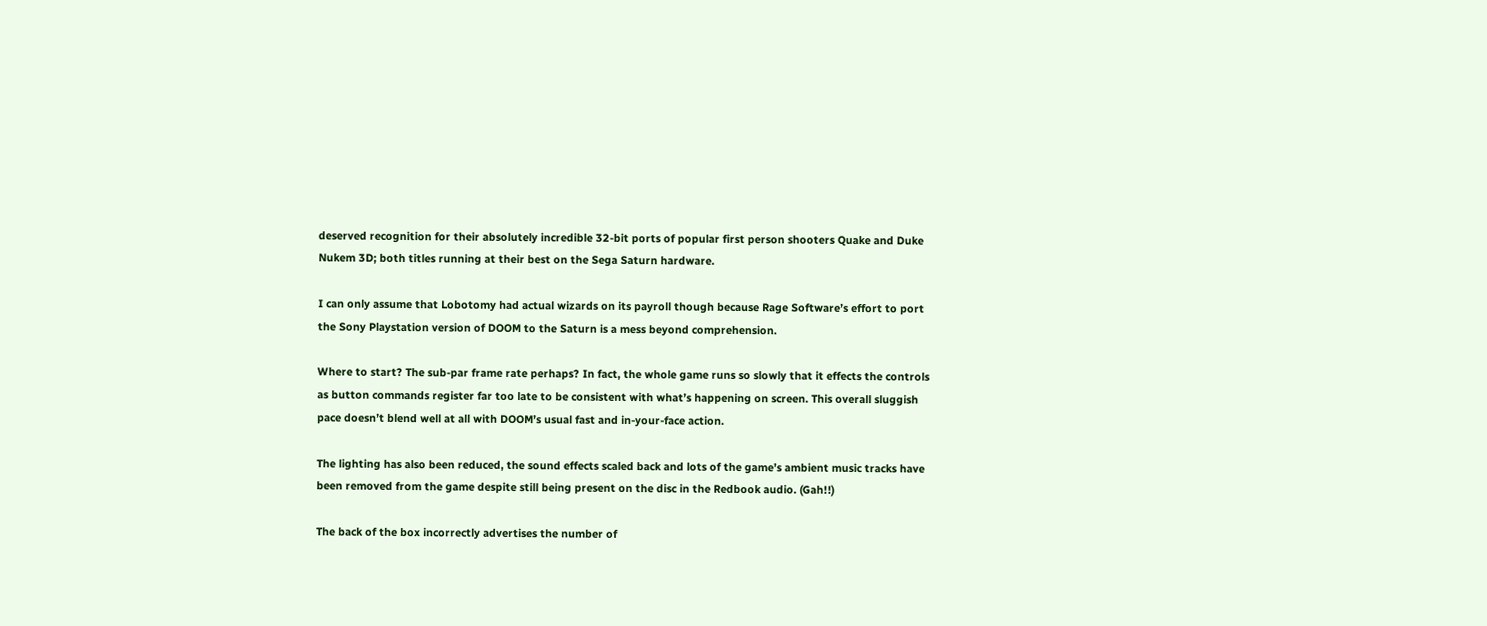deserved recognition for their absolutely incredible 32-bit ports of popular first person shooters Quake and Duke Nukem 3D; both titles running at their best on the Sega Saturn hardware.

I can only assume that Lobotomy had actual wizards on its payroll though because Rage Software’s effort to port the Sony Playstation version of DOOM to the Saturn is a mess beyond comprehension.

Where to start? The sub-par frame rate perhaps? In fact, the whole game runs so slowly that it effects the controls as button commands register far too late to be consistent with what’s happening on screen. This overall sluggish pace doesn’t blend well at all with DOOM’s usual fast and in-your-face action.

The lighting has also been reduced, the sound effects scaled back and lots of the game’s ambient music tracks have been removed from the game despite still being present on the disc in the Redbook audio. (Gah!!)

The back of the box incorrectly advertises the number of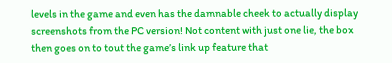levels in the game and even has the damnable cheek to actually display screenshots from the PC version! Not content with just one lie, the box then goes on to tout the game’s link up feature that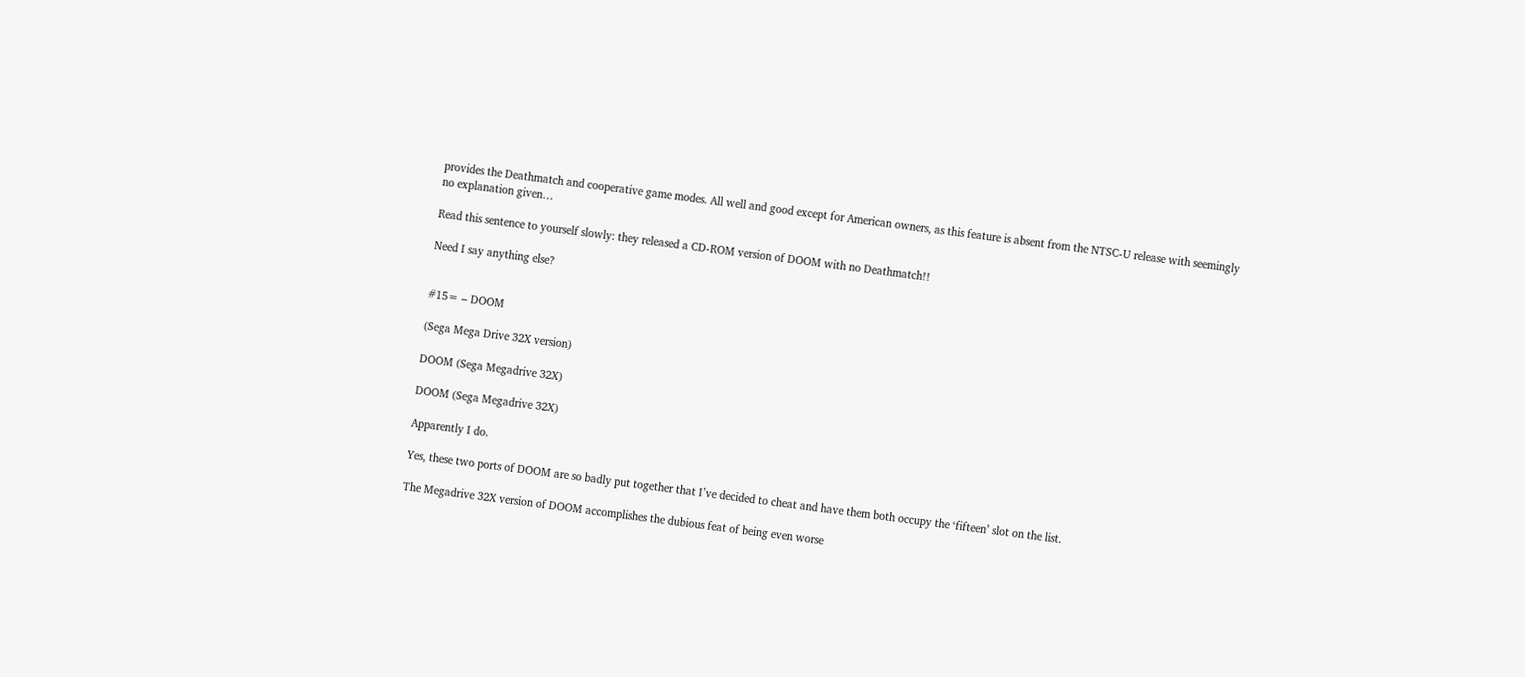provides the Deathmatch and cooperative game modes. All well and good except for American owners, as this feature is absent from the NTSC-U release with seemingly no explanation given…

Read this sentence to yourself slowly: they released a CD-ROM version of DOOM with no Deathmatch!!

Need I say anything else?


#15= – DOOM

(Sega Mega Drive 32X version)

DOOM (Sega Megadrive 32X)

DOOM (Sega Megadrive 32X)

Apparently I do.

Yes, these two ports of DOOM are so badly put together that I’ve decided to cheat and have them both occupy the ‘fifteen’ slot on the list.

The Megadrive 32X version of DOOM accomplishes the dubious feat of being even worse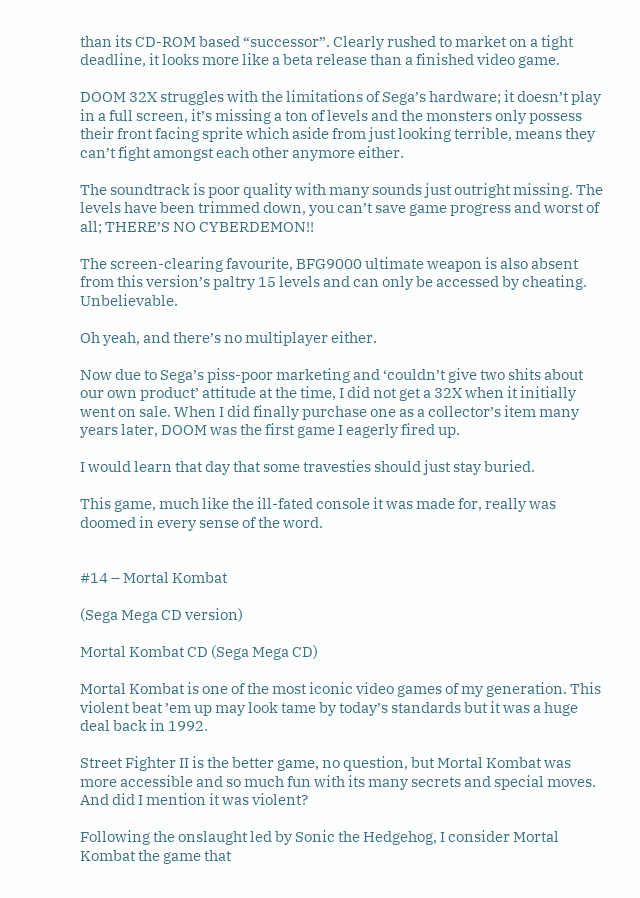than its CD-ROM based “successor”. Clearly rushed to market on a tight deadline, it looks more like a beta release than a finished video game.

DOOM 32X struggles with the limitations of Sega’s hardware; it doesn’t play in a full screen, it’s missing a ton of levels and the monsters only possess their front facing sprite which aside from just looking terrible, means they can’t fight amongst each other anymore either.

The soundtrack is poor quality with many sounds just outright missing. The levels have been trimmed down, you can’t save game progress and worst of all; THERE’S NO CYBERDEMON!!

The screen-clearing favourite, BFG9000 ultimate weapon is also absent from this version’s paltry 15 levels and can only be accessed by cheating. Unbelievable.

Oh yeah, and there’s no multiplayer either.

Now due to Sega’s piss-poor marketing and ‘couldn’t give two shits about our own product’ attitude at the time, I did not get a 32X when it initially went on sale. When I did finally purchase one as a collector’s item many years later, DOOM was the first game I eagerly fired up.

I would learn that day that some travesties should just stay buried.

This game, much like the ill-fated console it was made for, really was doomed in every sense of the word.


#14 – Mortal Kombat

(Sega Mega CD version)

Mortal Kombat CD (Sega Mega CD)

Mortal Kombat is one of the most iconic video games of my generation. This violent beat ’em up may look tame by today’s standards but it was a huge deal back in 1992.

Street Fighter II is the better game, no question, but Mortal Kombat was more accessible and so much fun with its many secrets and special moves. And did I mention it was violent?

Following the onslaught led by Sonic the Hedgehog, I consider Mortal Kombat the game that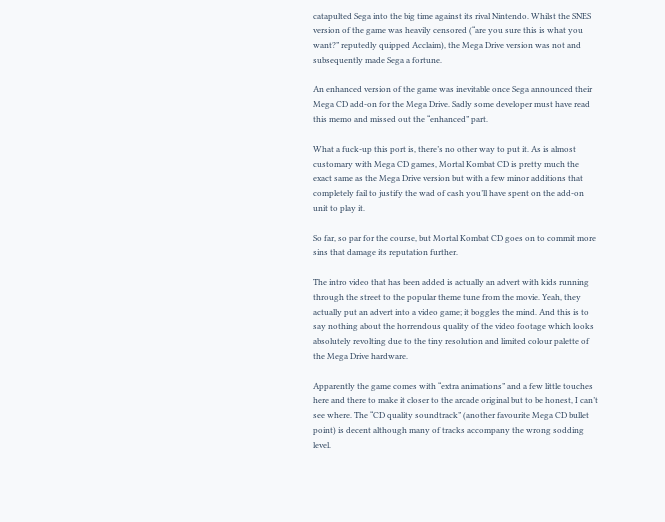catapulted Sega into the big time against its rival Nintendo. Whilst the SNES version of the game was heavily censored (“are you sure this is what you want?” reputedly quipped Acclaim), the Mega Drive version was not and subsequently made Sega a fortune.

An enhanced version of the game was inevitable once Sega announced their Mega CD add-on for the Mega Drive. Sadly some developer must have read this memo and missed out the “enhanced” part.

What a fuck-up this port is, there’s no other way to put it. As is almost customary with Mega CD games, Mortal Kombat CD is pretty much the exact same as the Mega Drive version but with a few minor additions that completely fail to justify the wad of cash you’ll have spent on the add-on unit to play it.

So far, so par for the course, but Mortal Kombat CD goes on to commit more sins that damage its reputation further.

The intro video that has been added is actually an advert with kids running through the street to the popular theme tune from the movie. Yeah, they actually put an advert into a video game; it boggles the mind. And this is to say nothing about the horrendous quality of the video footage which looks absolutely revolting due to the tiny resolution and limited colour palette of the Mega Drive hardware.

Apparently the game comes with “extra animations” and a few little touches here and there to make it closer to the arcade original but to be honest, I can’t see where. The “CD quality soundtrack” (another favourite Mega CD bullet point) is decent although many of tracks accompany the wrong sodding level.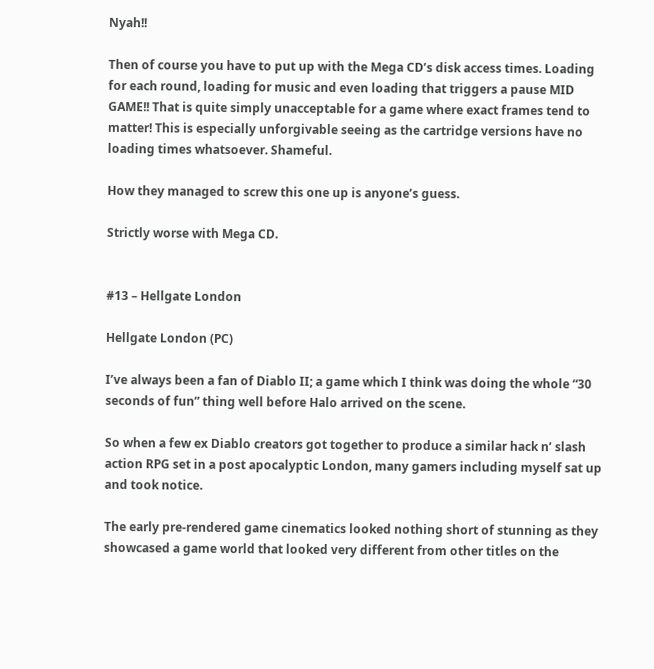Nyah!!

Then of course you have to put up with the Mega CD’s disk access times. Loading for each round, loading for music and even loading that triggers a pause MID GAME!! That is quite simply unacceptable for a game where exact frames tend to matter! This is especially unforgivable seeing as the cartridge versions have no loading times whatsoever. Shameful.

How they managed to screw this one up is anyone’s guess.

Strictly worse with Mega CD.


#13 – Hellgate London

Hellgate London (PC)

I’ve always been a fan of Diablo II; a game which I think was doing the whole “30 seconds of fun” thing well before Halo arrived on the scene.

So when a few ex Diablo creators got together to produce a similar hack n’ slash action RPG set in a post apocalyptic London, many gamers including myself sat up and took notice.

The early pre-rendered game cinematics looked nothing short of stunning as they showcased a game world that looked very different from other titles on the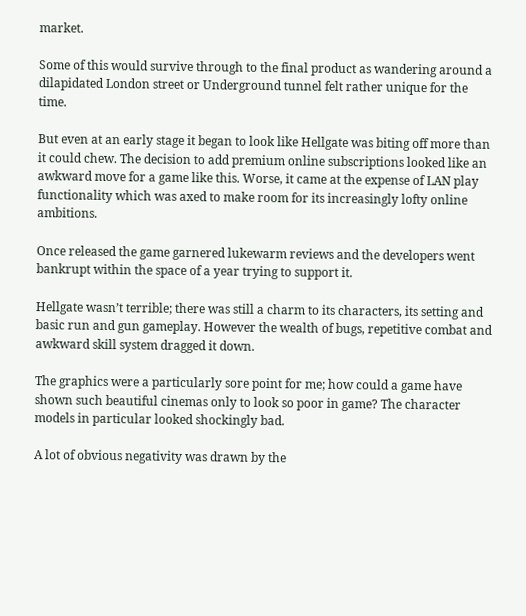market.

Some of this would survive through to the final product as wandering around a dilapidated London street or Underground tunnel felt rather unique for the time.

But even at an early stage it began to look like Hellgate was biting off more than it could chew. The decision to add premium online subscriptions looked like an awkward move for a game like this. Worse, it came at the expense of LAN play functionality which was axed to make room for its increasingly lofty online ambitions.

Once released the game garnered lukewarm reviews and the developers went bankrupt within the space of a year trying to support it.

Hellgate wasn’t terrible; there was still a charm to its characters, its setting and basic run and gun gameplay. However the wealth of bugs, repetitive combat and awkward skill system dragged it down.

The graphics were a particularly sore point for me; how could a game have shown such beautiful cinemas only to look so poor in game? The character models in particular looked shockingly bad.

A lot of obvious negativity was drawn by the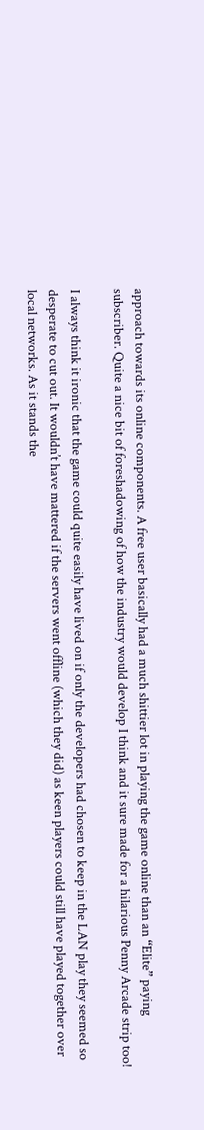approach towards its online components. A free user basically had a much shittier lot in playing the game online than an “Elite” paying subscriber. Quite a nice bit of foreshadowing of how the industry would develop I think and it sure made for a hilarious Penny Arcade strip too!

I always think it ironic that the game could quite easily have lived on if only the developers had chosen to keep in the LAN play they seemed so desperate to cut out. It wouldn’t have mattered if the servers went offline (which they did) as keen players could still have played together over local networks. As it stands the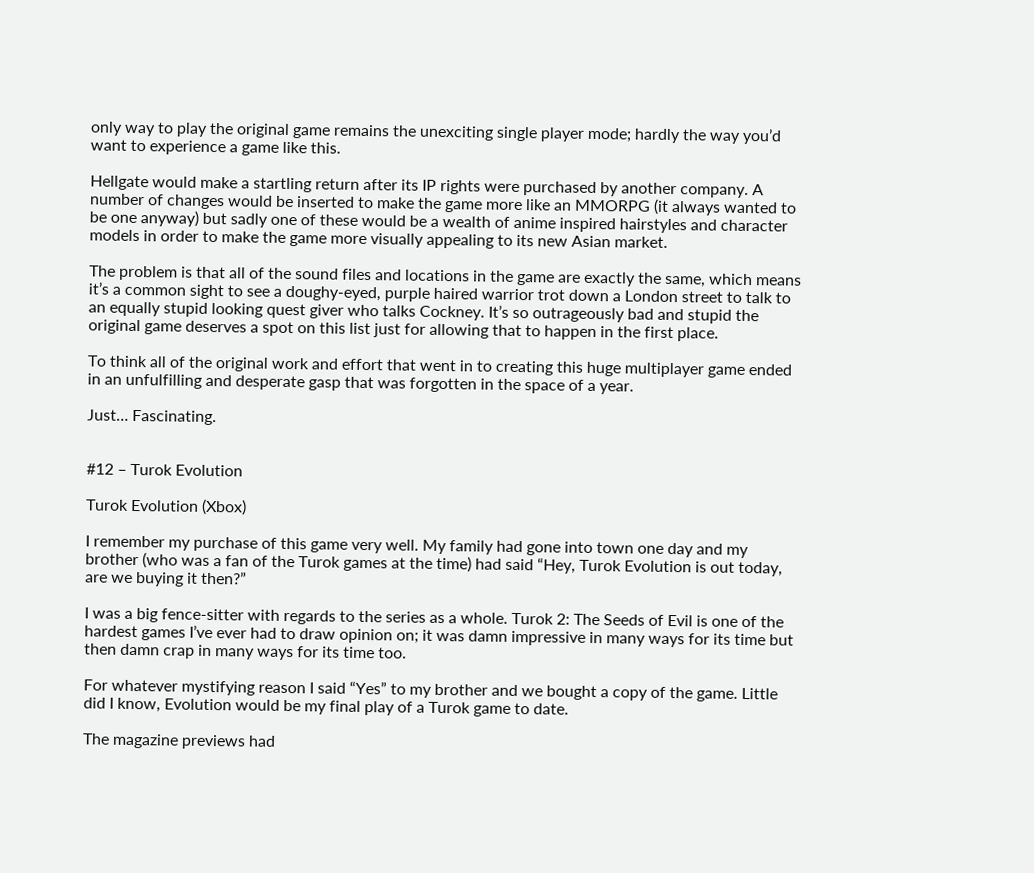only way to play the original game remains the unexciting single player mode; hardly the way you’d want to experience a game like this.

Hellgate would make a startling return after its IP rights were purchased by another company. A number of changes would be inserted to make the game more like an MMORPG (it always wanted to be one anyway) but sadly one of these would be a wealth of anime inspired hairstyles and character models in order to make the game more visually appealing to its new Asian market.

The problem is that all of the sound files and locations in the game are exactly the same, which means it’s a common sight to see a doughy-eyed, purple haired warrior trot down a London street to talk to an equally stupid looking quest giver who talks Cockney. It’s so outrageously bad and stupid the original game deserves a spot on this list just for allowing that to happen in the first place.

To think all of the original work and effort that went in to creating this huge multiplayer game ended in an unfulfilling and desperate gasp that was forgotten in the space of a year.

Just… Fascinating.


#12 – Turok Evolution

Turok Evolution (Xbox)

I remember my purchase of this game very well. My family had gone into town one day and my brother (who was a fan of the Turok games at the time) had said “Hey, Turok Evolution is out today, are we buying it then?”

I was a big fence-sitter with regards to the series as a whole. Turok 2: The Seeds of Evil is one of the hardest games I’ve ever had to draw opinion on; it was damn impressive in many ways for its time but then damn crap in many ways for its time too.

For whatever mystifying reason I said “Yes” to my brother and we bought a copy of the game. Little did I know, Evolution would be my final play of a Turok game to date.

The magazine previews had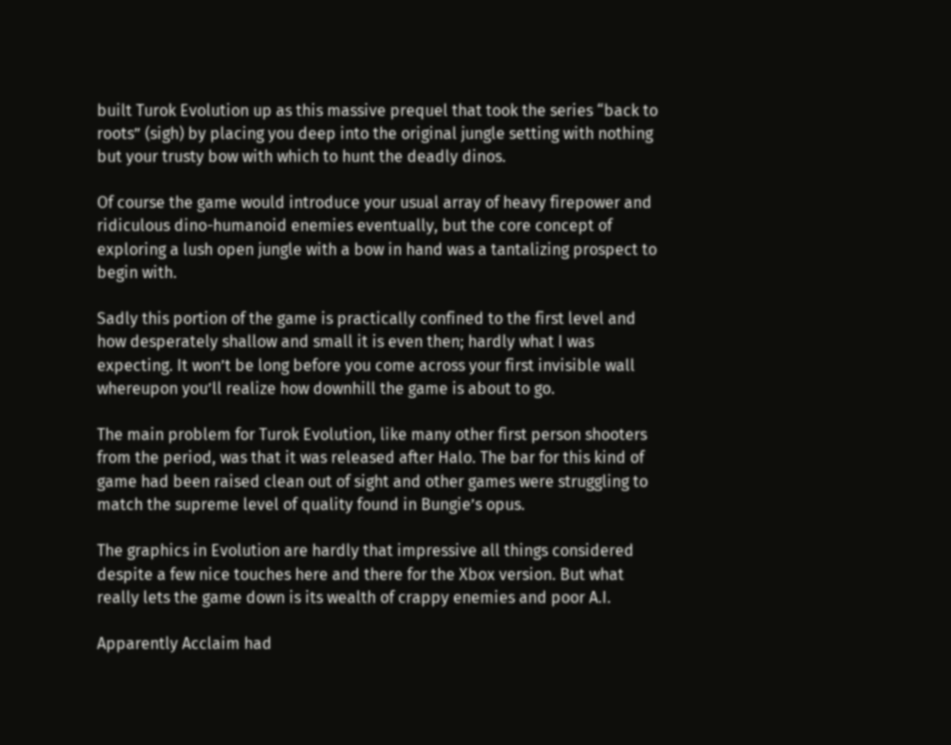built Turok Evolution up as this massive prequel that took the series “back to roots” (sigh) by placing you deep into the original jungle setting with nothing but your trusty bow with which to hunt the deadly dinos.

Of course the game would introduce your usual array of heavy firepower and ridiculous dino-humanoid enemies eventually, but the core concept of exploring a lush open jungle with a bow in hand was a tantalizing prospect to begin with.

Sadly this portion of the game is practically confined to the first level and how desperately shallow and small it is even then; hardly what I was expecting. It won’t be long before you come across your first invisible wall whereupon you’ll realize how downhill the game is about to go.

The main problem for Turok Evolution, like many other first person shooters from the period, was that it was released after Halo. The bar for this kind of game had been raised clean out of sight and other games were struggling to match the supreme level of quality found in Bungie’s opus.

The graphics in Evolution are hardly that impressive all things considered despite a few nice touches here and there for the Xbox version. But what really lets the game down is its wealth of crappy enemies and poor A.I.

Apparently Acclaim had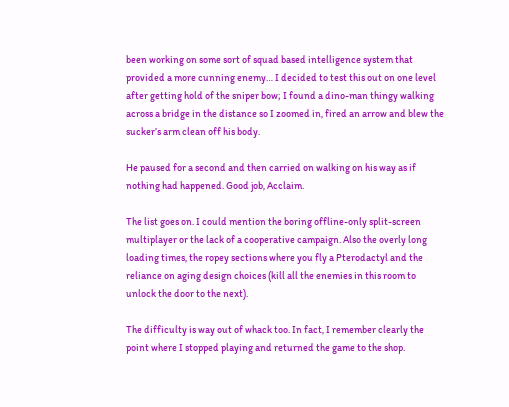been working on some sort of squad based intelligence system that provided a more cunning enemy… I decided to test this out on one level after getting hold of the sniper bow; I found a dino-man thingy walking across a bridge in the distance so I zoomed in, fired an arrow and blew the sucker’s arm clean off his body.

He paused for a second and then carried on walking on his way as if nothing had happened. Good job, Acclaim.

The list goes on. I could mention the boring offline-only split-screen multiplayer or the lack of a cooperative campaign. Also the overly long loading times, the ropey sections where you fly a Pterodactyl and the reliance on aging design choices (kill all the enemies in this room to unlock the door to the next).

The difficulty is way out of whack too. In fact, I remember clearly the point where I stopped playing and returned the game to the shop.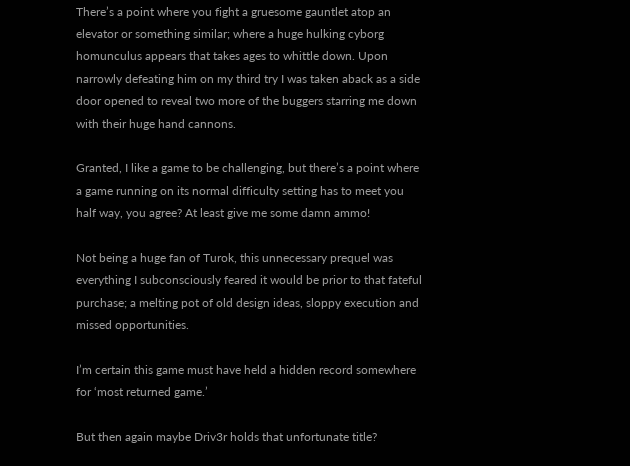There’s a point where you fight a gruesome gauntlet atop an elevator or something similar; where a huge hulking cyborg homunculus appears that takes ages to whittle down. Upon narrowly defeating him on my third try I was taken aback as a side door opened to reveal two more of the buggers starring me down with their huge hand cannons.

Granted, I like a game to be challenging, but there’s a point where a game running on its normal difficulty setting has to meet you half way, you agree? At least give me some damn ammo!

Not being a huge fan of Turok, this unnecessary prequel was everything I subconsciously feared it would be prior to that fateful purchase; a melting pot of old design ideas, sloppy execution and missed opportunities.

I’m certain this game must have held a hidden record somewhere for ‘most returned game.’

But then again maybe Driv3r holds that unfortunate title?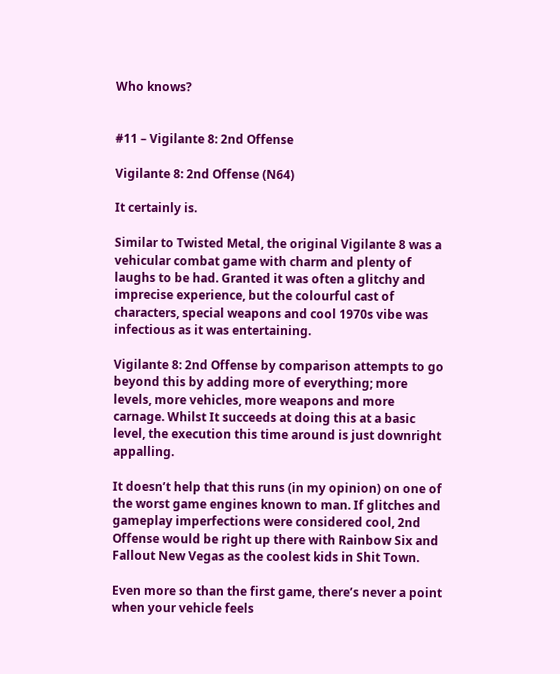Who knows?


#11 – Vigilante 8: 2nd Offense

Vigilante 8: 2nd Offense (N64)

It certainly is.

Similar to Twisted Metal, the original Vigilante 8 was a vehicular combat game with charm and plenty of laughs to be had. Granted it was often a glitchy and imprecise experience, but the colourful cast of characters, special weapons and cool 1970s vibe was infectious as it was entertaining.

Vigilante 8: 2nd Offense by comparison attempts to go beyond this by adding more of everything; more levels, more vehicles, more weapons and more carnage. Whilst It succeeds at doing this at a basic level, the execution this time around is just downright appalling.

It doesn’t help that this runs (in my opinion) on one of the worst game engines known to man. If glitches and gameplay imperfections were considered cool, 2nd Offense would be right up there with Rainbow Six and Fallout New Vegas as the coolest kids in Shit Town.

Even more so than the first game, there’s never a point when your vehicle feels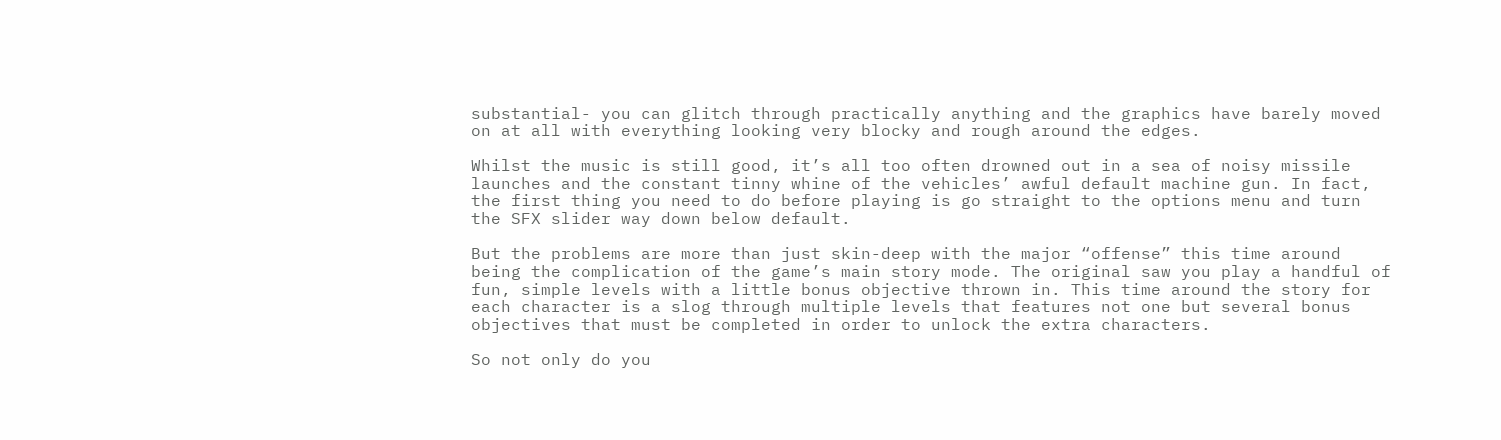substantial- you can glitch through practically anything and the graphics have barely moved on at all with everything looking very blocky and rough around the edges.

Whilst the music is still good, it’s all too often drowned out in a sea of noisy missile launches and the constant tinny whine of the vehicles’ awful default machine gun. In fact, the first thing you need to do before playing is go straight to the options menu and turn the SFX slider way down below default.

But the problems are more than just skin-deep with the major “offense” this time around being the complication of the game’s main story mode. The original saw you play a handful of fun, simple levels with a little bonus objective thrown in. This time around the story for each character is a slog through multiple levels that features not one but several bonus objectives that must be completed in order to unlock the extra characters.

So not only do you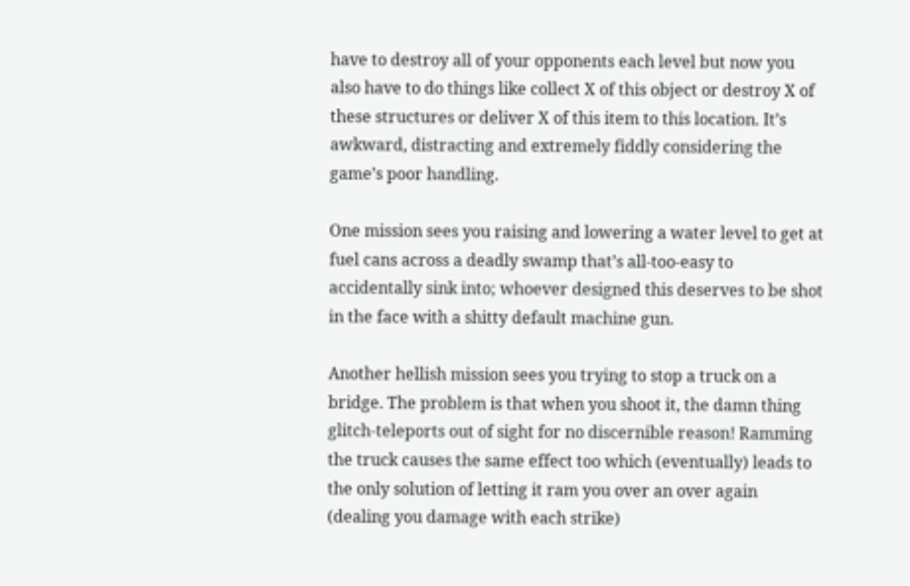have to destroy all of your opponents each level but now you also have to do things like collect X of this object or destroy X of these structures or deliver X of this item to this location. It’s awkward, distracting and extremely fiddly considering the game’s poor handling.

One mission sees you raising and lowering a water level to get at fuel cans across a deadly swamp that’s all-too-easy to accidentally sink into; whoever designed this deserves to be shot in the face with a shitty default machine gun.

Another hellish mission sees you trying to stop a truck on a bridge. The problem is that when you shoot it, the damn thing glitch-teleports out of sight for no discernible reason! Ramming the truck causes the same effect too which (eventually) leads to the only solution of letting it ram you over an over again (dealing you damage with each strike)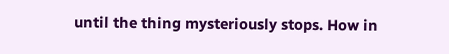until the thing mysteriously stops. How in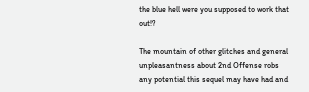the blue hell were you supposed to work that out!?

The mountain of other glitches and general unpleasantness about 2nd Offense robs any potential this sequel may have had and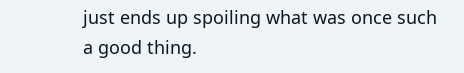just ends up spoiling what was once such a good thing.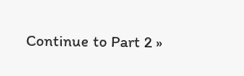Continue to Part 2 »